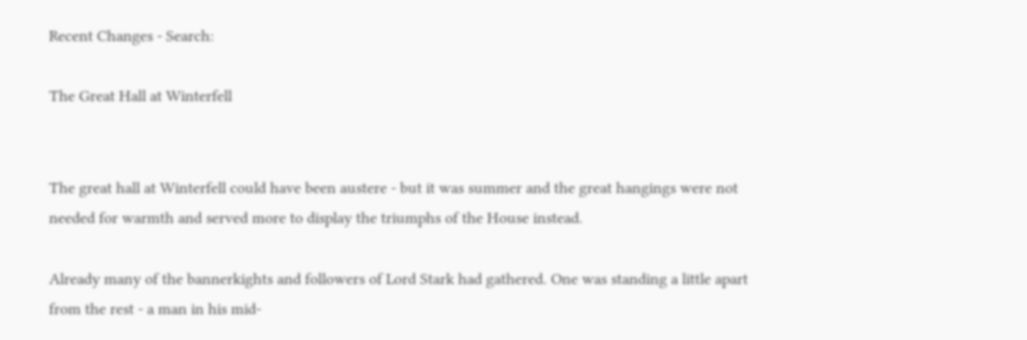Recent Changes - Search:

The Great Hall at Winterfell


The great hall at Winterfell could have been austere - but it was summer and the great hangings were not needed for warmth and served more to display the triumphs of the House instead.

Already many of the bannerkights and followers of Lord Stark had gathered. One was standing a little apart from the rest - a man in his mid-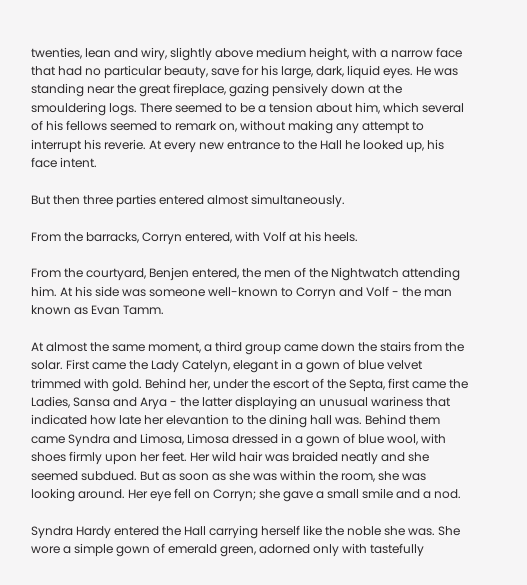twenties, lean and wiry, slightly above medium height, with a narrow face that had no particular beauty, save for his large, dark, liquid eyes. He was standing near the great fireplace, gazing pensively down at the smouldering logs. There seemed to be a tension about him, which several of his fellows seemed to remark on, without making any attempt to interrupt his reverie. At every new entrance to the Hall he looked up, his face intent.

But then three parties entered almost simultaneously.

From the barracks, Corryn entered, with Volf at his heels.

From the courtyard, Benjen entered, the men of the Nightwatch attending him. At his side was someone well-known to Corryn and Volf - the man known as Evan Tamm.

At almost the same moment, a third group came down the stairs from the solar. First came the Lady Catelyn, elegant in a gown of blue velvet trimmed with gold. Behind her, under the escort of the Septa, first came the Ladies, Sansa and Arya - the latter displaying an unusual wariness that indicated how late her elevantion to the dining hall was. Behind them came Syndra and Limosa, Limosa dressed in a gown of blue wool, with shoes firmly upon her feet. Her wild hair was braided neatly and she seemed subdued. But as soon as she was within the room, she was looking around. Her eye fell on Corryn; she gave a small smile and a nod.

Syndra Hardy entered the Hall carrying herself like the noble she was. She wore a simple gown of emerald green, adorned only with tastefully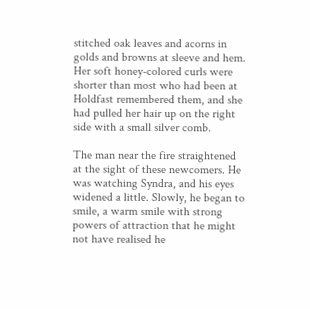stitched oak leaves and acorns in golds and browns at sleeve and hem. Her soft honey-colored curls were shorter than most who had been at Holdfast remembered them, and she had pulled her hair up on the right side with a small silver comb.

The man near the fire straightened at the sight of these newcomers. He was watching Syndra, and his eyes widened a little. Slowly, he began to smile, a warm smile with strong powers of attraction that he might not have realised he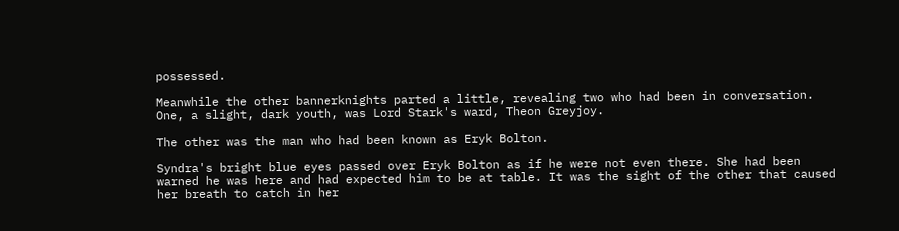possessed.

Meanwhile the other bannerknights parted a little, revealing two who had been in conversation. One, a slight, dark youth, was Lord Stark's ward, Theon Greyjoy.

The other was the man who had been known as Eryk Bolton.

Syndra's bright blue eyes passed over Eryk Bolton as if he were not even there. She had been warned he was here and had expected him to be at table. It was the sight of the other that caused her breath to catch in her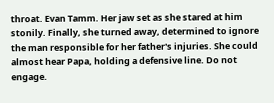throat. Evan Tamm. Her jaw set as she stared at him stonily. Finally, she turned away, determined to ignore the man responsible for her father's injuries. She could almost hear Papa, holding a defensive line. Do not engage.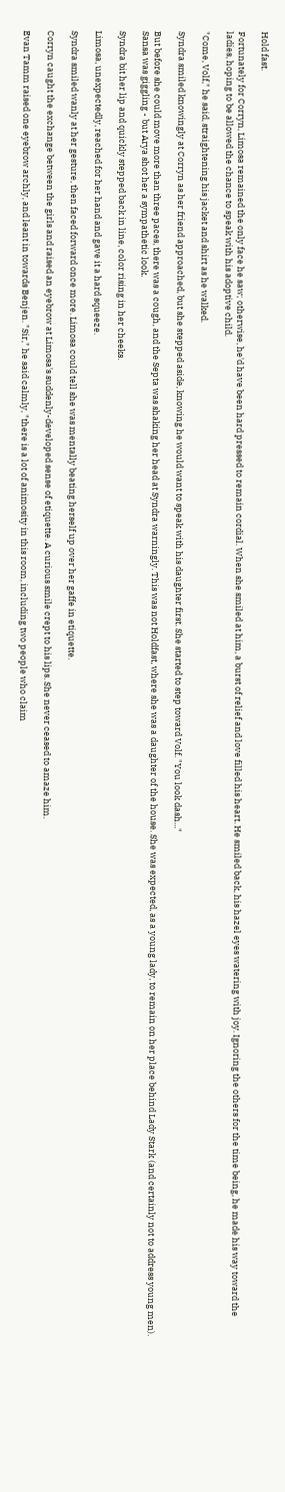Hold fast.

Fortunately for Corryn, Limosa remained the only face he saw; otherwise, he'd have been hard pressed to remain cordial. When she smiled at him, a burst of relief and love filled his heart. He smiled back, his hazel eyes watering with joy. Ignoring the others for the time being, he made his way toward the ladies, hoping to be allowed the chance to speak with his adoptive child.

"Come, Volf," he said, straightening his jacket and shirt as he walked.

Syndra smiled knowingly at Corryn as her friend approached, but she stepped aside, knowing he would want to speak with his daughter first. She started to step toward Volf. "You look dash..."

But before she could move more than three paces, there was a cough, and the Septa was shaking her head at Syndra warningly. This was not Holdfast, where she was a daughter of the house. She was expected, as a young lady, to remain on her place behind Lady Stark (and certainly not to address young men). Sansa was giggling - but Arya shot her a sympathetic look.

Syndra bit her lip and quickly stepped back in line, color rising in her cheeks.

Limosa, unexpectedly, reached for her hand and gave it a hard squeeze.

Syndra smiled wanly at her gesture, then faced forward once more. Limosa could tell she was mentally beating herself up over her gaffe in etiquette.

Corryn caught the exchange between the girls and raised an eyebrow at Limosa's suddenly-developed sense of etiquette. A curious smile crept to his lips. She never ceased to amaze him.

Evan Tamm raised one eyebrow archly, and leant in towards Benjen. "Sir," he said calmly, "there is a lot of animosity in this room, including two people who claim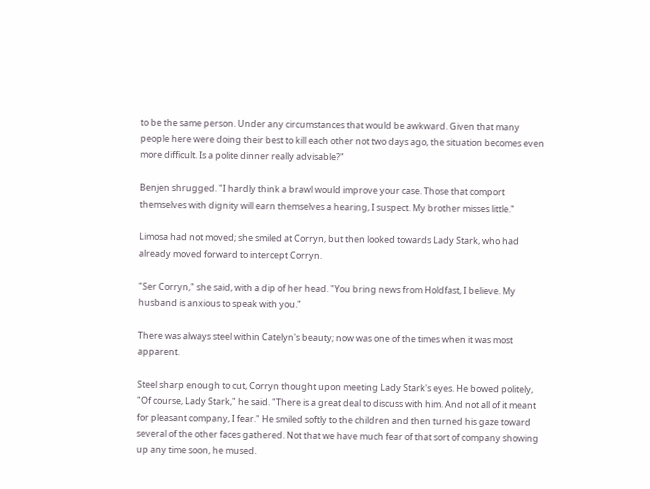to be the same person. Under any circumstances that would be awkward. Given that many people here were doing their best to kill each other not two days ago, the situation becomes even more difficult. Is a polite dinner really advisable?"

Benjen shrugged. "I hardly think a brawl would improve your case. Those that comport themselves with dignity will earn themselves a hearing, I suspect. My brother misses little."

Limosa had not moved; she smiled at Corryn, but then looked towards Lady Stark, who had already moved forward to intercept Corryn.

"Ser Corryn," she said, with a dip of her head. "You bring news from Holdfast, I believe. My husband is anxious to speak with you."

There was always steel within Catelyn's beauty; now was one of the times when it was most apparent.

Steel sharp enough to cut, Corryn thought upon meeting Lady Stark's eyes. He bowed politely, "Of course, Lady Stark," he said. "There is a great deal to discuss with him. And not all of it meant for pleasant company, I fear." He smiled softly to the children and then turned his gaze toward several of the other faces gathered. Not that we have much fear of that sort of company showing up any time soon, he mused.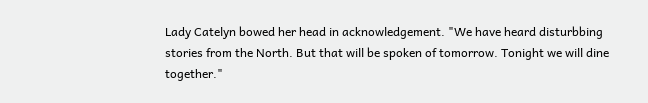Lady Catelyn bowed her head in acknowledgement. "We have heard disturbbing stories from the North. But that will be spoken of tomorrow. Tonight we will dine together."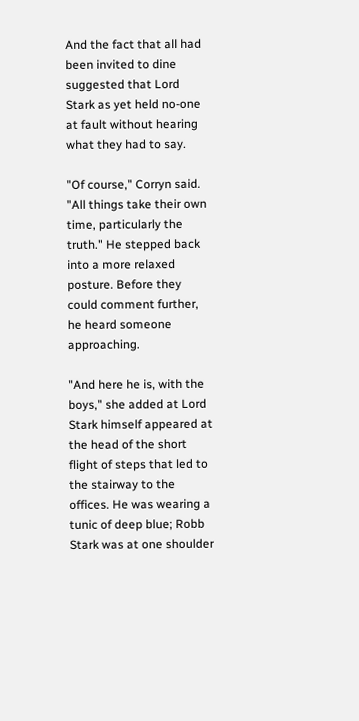And the fact that all had been invited to dine suggested that Lord Stark as yet held no-one at fault without hearing what they had to say.

"Of course," Corryn said. "All things take their own time, particularly the truth." He stepped back into a more relaxed posture. Before they could comment further, he heard someone approaching.

"And here he is, with the boys," she added at Lord Stark himself appeared at the head of the short flight of steps that led to the stairway to the offices. He was wearing a tunic of deep blue; Robb Stark was at one shoulder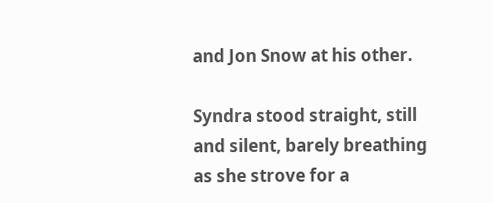and Jon Snow at his other.

Syndra stood straight, still and silent, barely breathing as she strove for a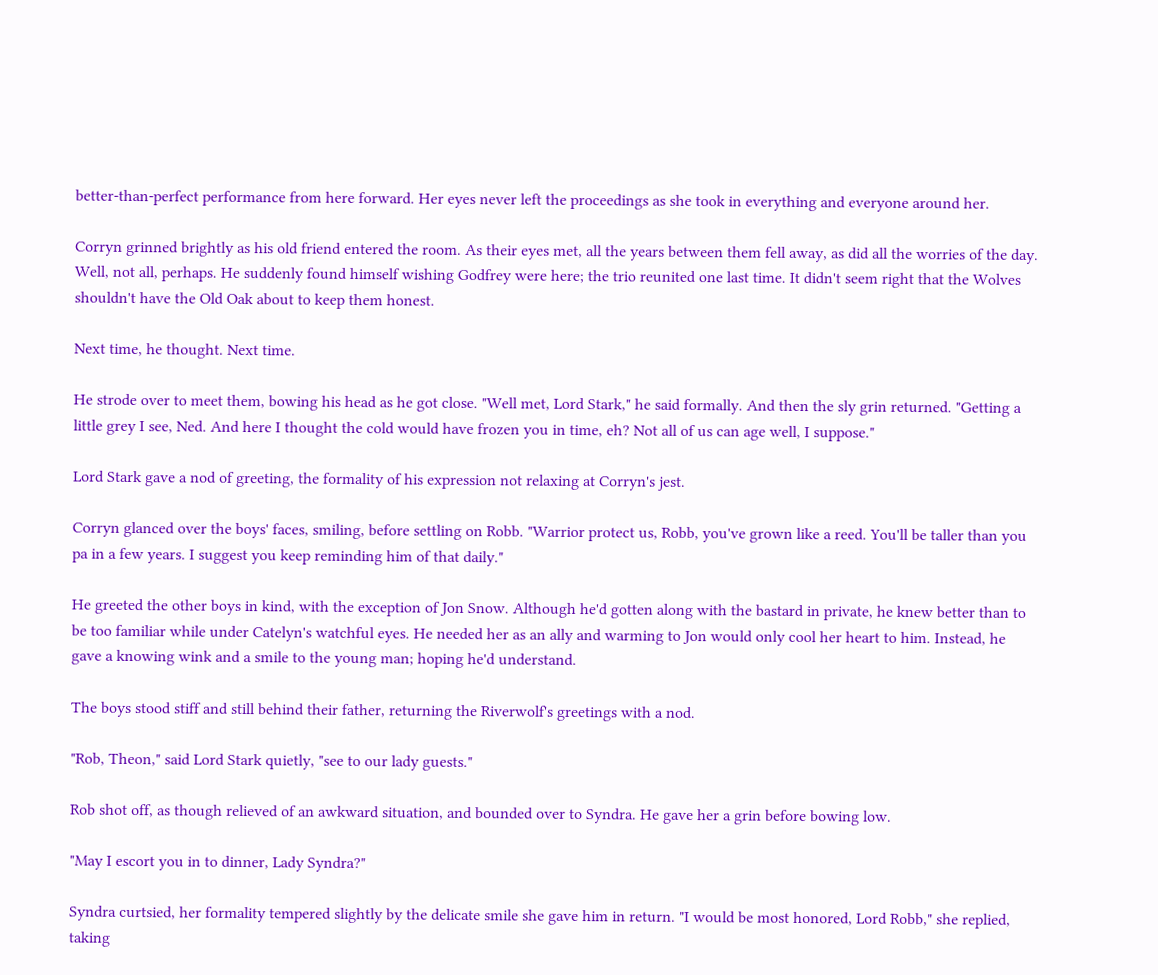better-than-perfect performance from here forward. Her eyes never left the proceedings as she took in everything and everyone around her.

Corryn grinned brightly as his old friend entered the room. As their eyes met, all the years between them fell away, as did all the worries of the day. Well, not all, perhaps. He suddenly found himself wishing Godfrey were here; the trio reunited one last time. It didn't seem right that the Wolves shouldn't have the Old Oak about to keep them honest.

Next time, he thought. Next time.

He strode over to meet them, bowing his head as he got close. "Well met, Lord Stark," he said formally. And then the sly grin returned. "Getting a little grey I see, Ned. And here I thought the cold would have frozen you in time, eh? Not all of us can age well, I suppose."

Lord Stark gave a nod of greeting, the formality of his expression not relaxing at Corryn's jest.

Corryn glanced over the boys' faces, smiling, before settling on Robb. "Warrior protect us, Robb, you've grown like a reed. You'll be taller than you pa in a few years. I suggest you keep reminding him of that daily."

He greeted the other boys in kind, with the exception of Jon Snow. Although he'd gotten along with the bastard in private, he knew better than to be too familiar while under Catelyn's watchful eyes. He needed her as an ally and warming to Jon would only cool her heart to him. Instead, he gave a knowing wink and a smile to the young man; hoping he'd understand.

The boys stood stiff and still behind their father, returning the Riverwolf's greetings with a nod.

"Rob, Theon," said Lord Stark quietly, "see to our lady guests."

Rob shot off, as though relieved of an awkward situation, and bounded over to Syndra. He gave her a grin before bowing low.

"May I escort you in to dinner, Lady Syndra?"

Syndra curtsied, her formality tempered slightly by the delicate smile she gave him in return. "I would be most honored, Lord Robb," she replied, taking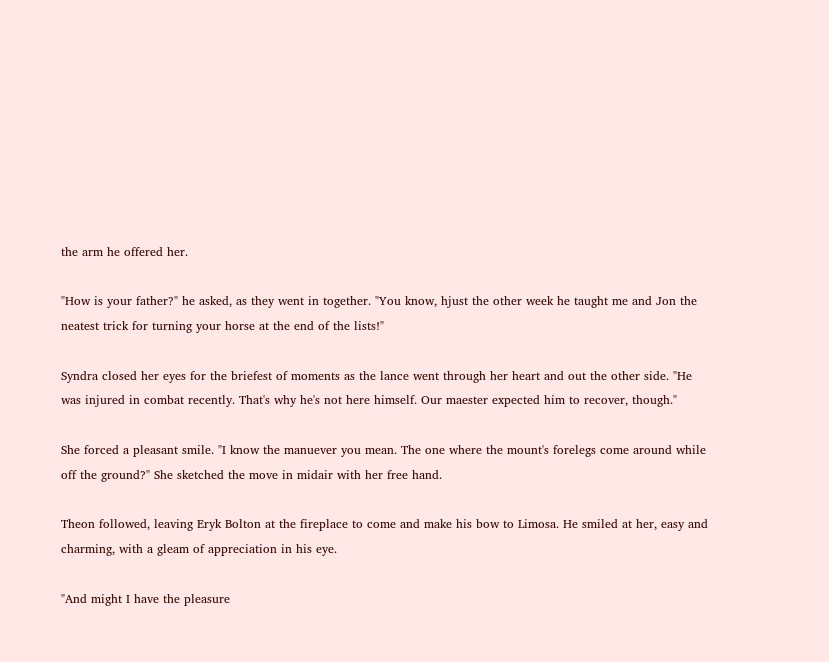the arm he offered her.

"How is your father?" he asked, as they went in together. "You know, hjust the other week he taught me and Jon the neatest trick for turning your horse at the end of the lists!"

Syndra closed her eyes for the briefest of moments as the lance went through her heart and out the other side. "He was injured in combat recently. That's why he's not here himself. Our maester expected him to recover, though."

She forced a pleasant smile. "I know the manuever you mean. The one where the mount's forelegs come around while off the ground?" She sketched the move in midair with her free hand.

Theon followed, leaving Eryk Bolton at the fireplace to come and make his bow to Limosa. He smiled at her, easy and charming, with a gleam of appreciation in his eye.

"And might I have the pleasure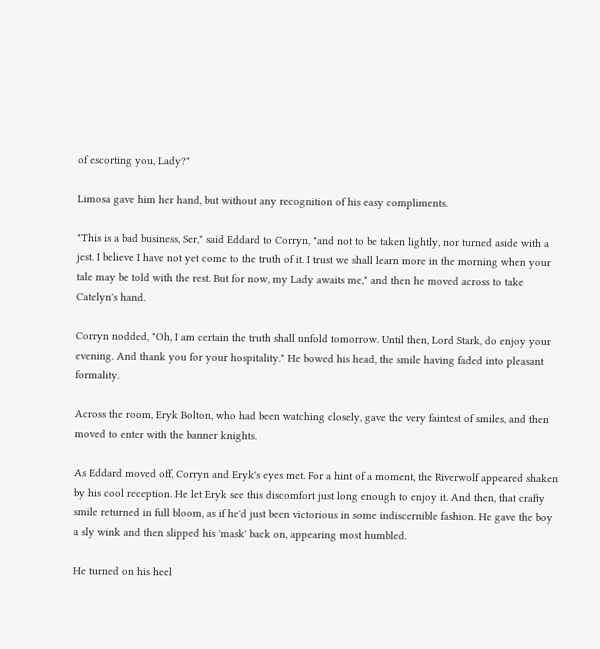of escorting you, Lady?"

Limosa gave him her hand, but without any recognition of his easy compliments.

"This is a bad business, Ser," said Eddard to Corryn, "and not to be taken lightly, nor turned aside with a jest. I believe I have not yet come to the truth of it. I trust we shall learn more in the morning when your tale may be told with the rest. But for now, my Lady awaits me," and then he moved across to take Catelyn's hand.

Corryn nodded, "Oh, I am certain the truth shall unfold tomorrow. Until then, Lord Stark, do enjoy your evening. And thank you for your hospitality." He bowed his head, the smile having faded into pleasant formality.

Across the room, Eryk Bolton, who had been watching closely, gave the very faintest of smiles, and then moved to enter with the banner knights.

As Eddard moved off, Corryn and Eryk's eyes met. For a hint of a moment, the Riverwolf appeared shaken by his cool reception. He let Eryk see this discomfort just long enough to enjoy it. And then, that crafty smile returned in full bloom, as if he'd just been victorious in some indiscernible fashion. He gave the boy a sly wink and then slipped his 'mask' back on, appearing most humbled.

He turned on his heel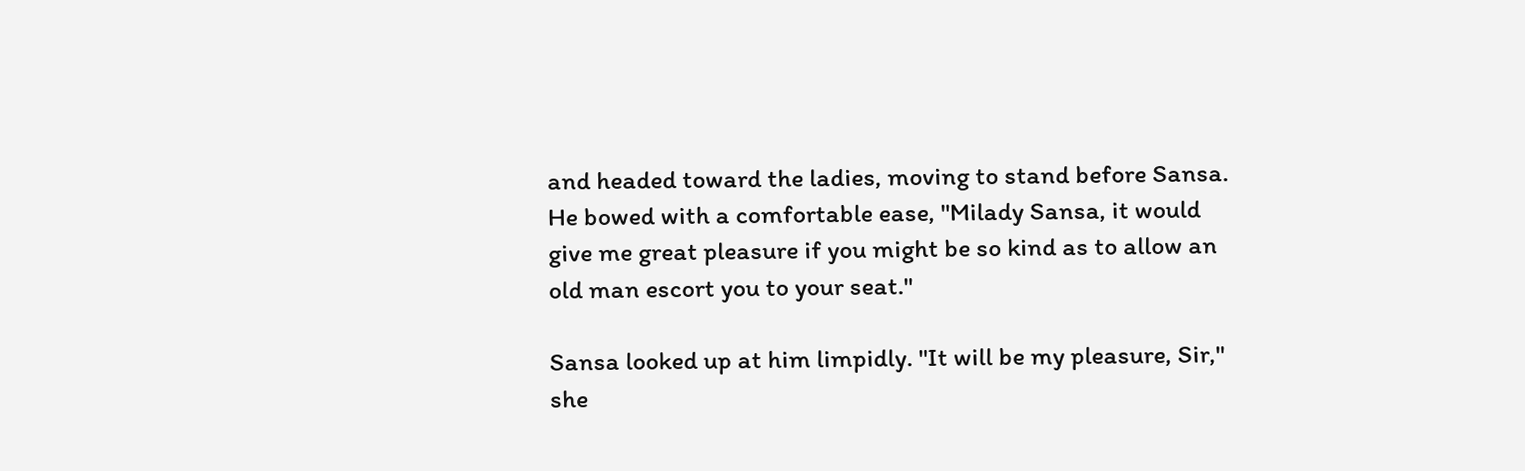and headed toward the ladies, moving to stand before Sansa. He bowed with a comfortable ease, "Milady Sansa, it would give me great pleasure if you might be so kind as to allow an old man escort you to your seat."

Sansa looked up at him limpidly. "It will be my pleasure, Sir," she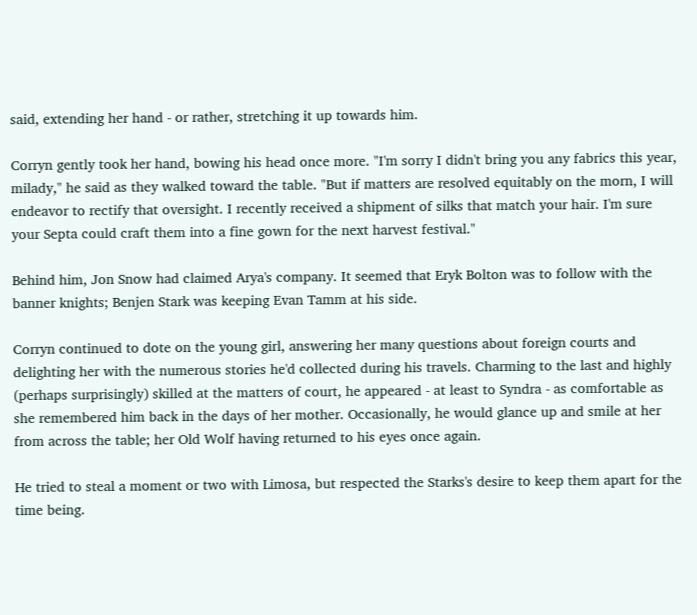said, extending her hand - or rather, stretching it up towards him.

Corryn gently took her hand, bowing his head once more. "I'm sorry I didn't bring you any fabrics this year, milady," he said as they walked toward the table. "But if matters are resolved equitably on the morn, I will endeavor to rectify that oversight. I recently received a shipment of silks that match your hair. I'm sure your Septa could craft them into a fine gown for the next harvest festival."

Behind him, Jon Snow had claimed Arya's company. It seemed that Eryk Bolton was to follow with the banner knights; Benjen Stark was keeping Evan Tamm at his side.

Corryn continued to dote on the young girl, answering her many questions about foreign courts and delighting her with the numerous stories he'd collected during his travels. Charming to the last and highly (perhaps surprisingly) skilled at the matters of court, he appeared - at least to Syndra - as comfortable as she remembered him back in the days of her mother. Occasionally, he would glance up and smile at her from across the table; her Old Wolf having returned to his eyes once again.

He tried to steal a moment or two with Limosa, but respected the Starks's desire to keep them apart for the time being.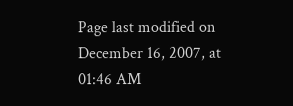Page last modified on December 16, 2007, at 01:46 AM